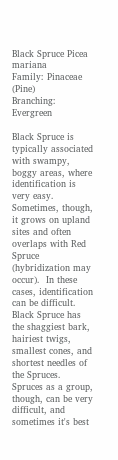Black Spruce Picea mariana
Family: Pinaceae (Pine)
Branching: Evergreen

Black Spruce is typically associated with swampy, boggy areas, where identification is very easy.  Sometimes, though, it grows on upland sites and often overlaps with Red Spruce (hybridization may occur).  In these cases, identification can be difficult.  Black Spruce has the shaggiest bark, hairiest twigs, smallest cones, and shortest needles of the Spruces.  Spruces as a group, though, can be very difficult, and sometimes it's best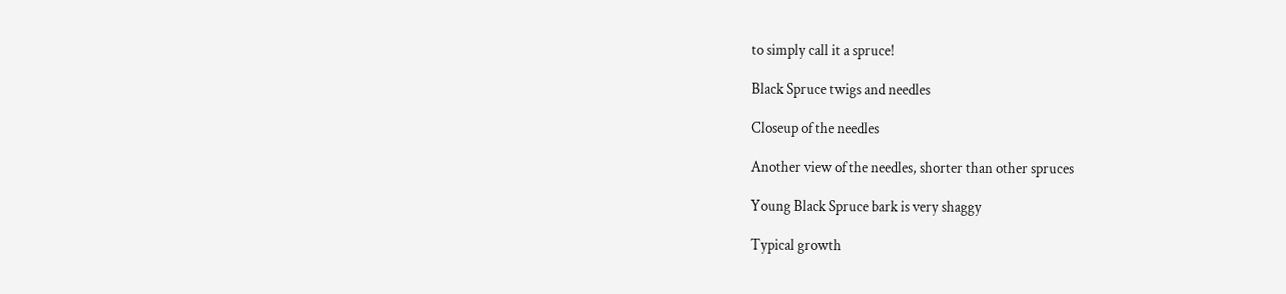to simply call it a spruce!

Black Spruce twigs and needles

Closeup of the needles

Another view of the needles, shorter than other spruces

Young Black Spruce bark is very shaggy

Typical growth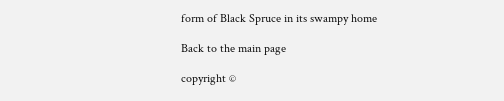form of Black Spruce in its swampy home

Back to the main page

copyright ©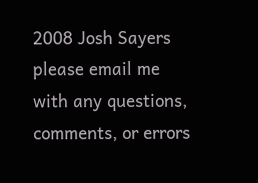2008 Josh Sayers
please email me with any questions, comments, or errors